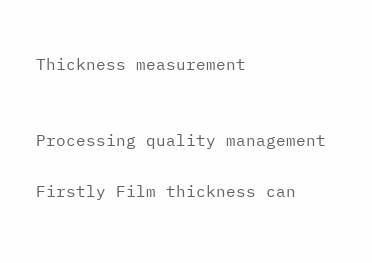Thickness measurement


Processing quality management

Firstly Film thickness can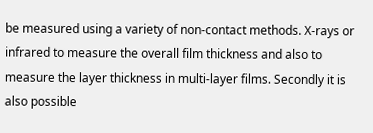be measured using a variety of non-contact methods. X-rays or infrared to measure the overall film thickness and also to measure the layer thickness in multi-layer films. Secondly it is also possible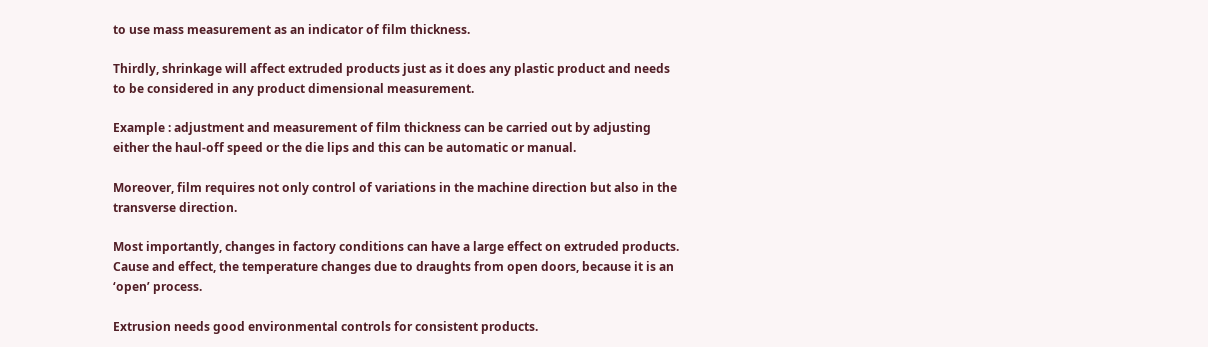to use mass measurement as an indicator of film thickness.

Thirdly, shrinkage will affect extruded products just as it does any plastic product and needs to be considered in any product dimensional measurement.

Example : adjustment and measurement of film thickness can be carried out by adjusting either the haul-off speed or the die lips and this can be automatic or manual.

Moreover, film requires not only control of variations in the machine direction but also in the transverse direction.

Most importantly, changes in factory conditions can have a large effect on extruded products. Cause and effect, the temperature changes due to draughts from open doors, because it is an ‘open’ process.

Extrusion needs good environmental controls for consistent products.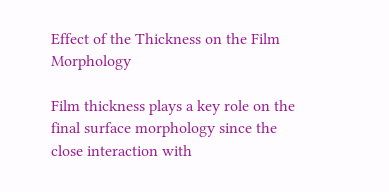Effect of the Thickness on the Film Morphology

Film thickness plays a key role on the final surface morphology since the close interaction with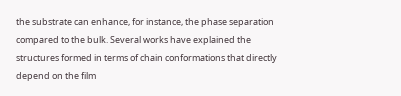the substrate can enhance, for instance, the phase separation compared to the bulk. Several works have explained the structures formed in terms of chain conformations that directly depend on the film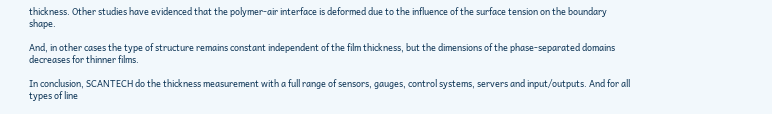thickness. Other studies have evidenced that the polymer-air interface is deformed due to the influence of the surface tension on the boundary shape.

And, in other cases the type of structure remains constant independent of the film thickness, but the dimensions of the phase-separated domains decreases for thinner films.

In conclusion, SCANTECH do the thickness measurement with a full range of sensors, gauges, control systems, servers and input/outputs. And for all types of line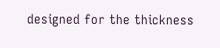designed for the thickness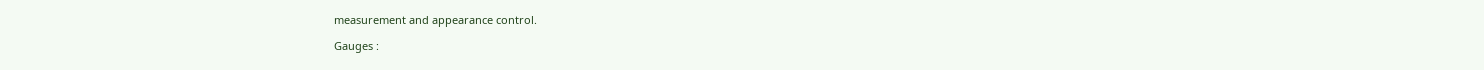measurement and appearance control.

Gauges :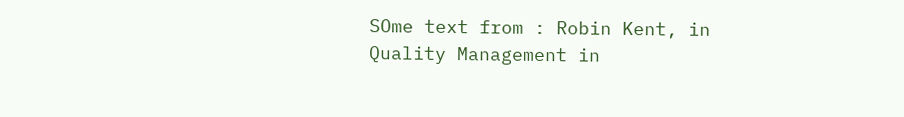SOme text from : Robin Kent, in Quality Management in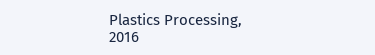Plastics Processing, 2016